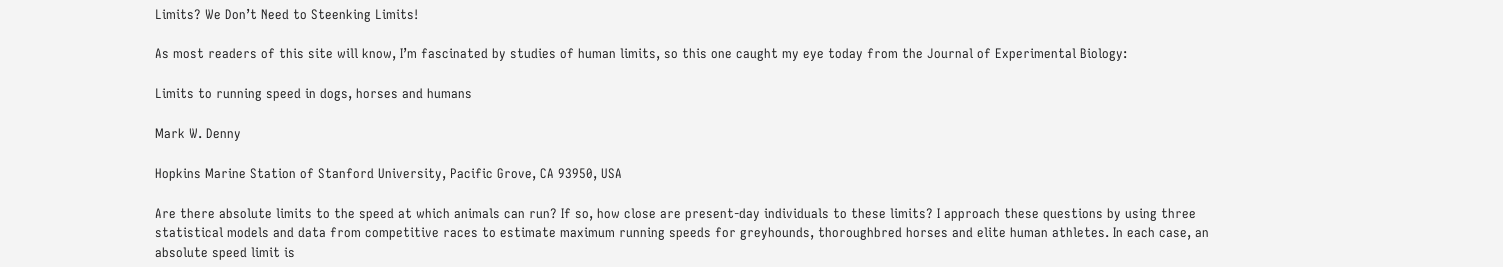Limits? We Don’t Need to Steenking Limits!

As most readers of this site will know, I’m fascinated by studies of human limits, so this one caught my eye today from the Journal of Experimental Biology:

Limits to running speed in dogs, horses and humans

Mark W. Denny

Hopkins Marine Station of Stanford University, Pacific Grove, CA 93950, USA

Are there absolute limits to the speed at which animals can run? If so, how close are present-day individuals to these limits? I approach these questions by using three statistical models and data from competitive races to estimate maximum running speeds for greyhounds, thoroughbred horses and elite human athletes. In each case, an absolute speed limit is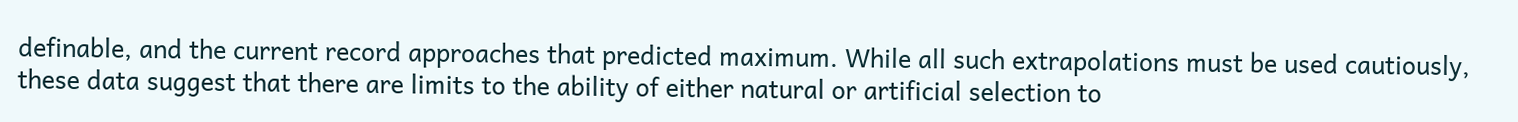definable, and the current record approaches that predicted maximum. While all such extrapolations must be used cautiously, these data suggest that there are limits to the ability of either natural or artificial selection to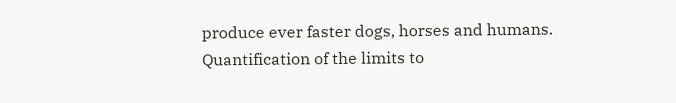produce ever faster dogs, horses and humans. Quantification of the limits to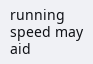running speed may aid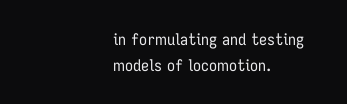in formulating and testing models of locomotion.